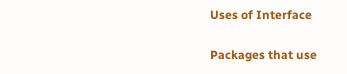Uses of Interface

Packages that use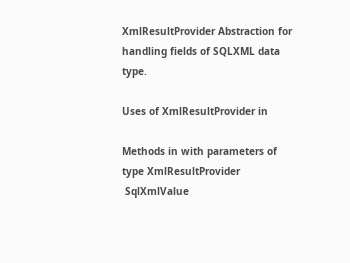XmlResultProvider Abstraction for handling fields of SQLXML data type.

Uses of XmlResultProvider in

Methods in with parameters of type XmlResultProvider
 SqlXmlValue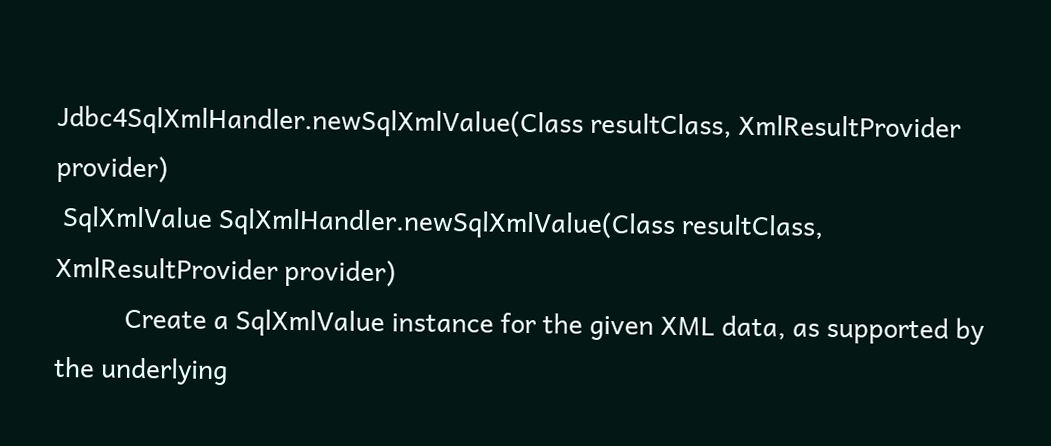Jdbc4SqlXmlHandler.newSqlXmlValue(Class resultClass, XmlResultProvider provider)
 SqlXmlValue SqlXmlHandler.newSqlXmlValue(Class resultClass, XmlResultProvider provider)
          Create a SqlXmlValue instance for the given XML data, as supported by the underlying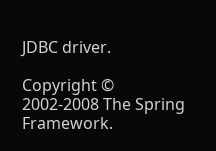JDBC driver.

Copyright © 2002-2008 The Spring Framework.